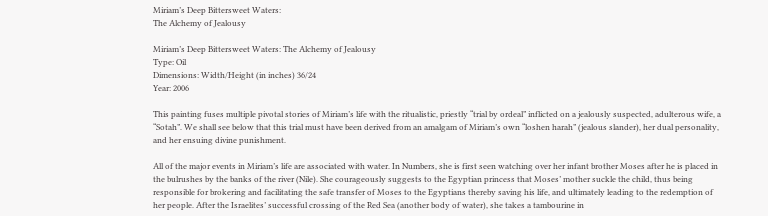Miriam’s Deep Bittersweet Waters:
The Alchemy of Jealousy

Miriam’s Deep Bittersweet Waters: The Alchemy of Jealousy
Type: Oil
Dimensions: Width/Height (in inches) 36/24
Year: 2006

This painting fuses multiple pivotal stories of Miriam’s life with the ritualistic, priestly “trial by ordeal” inflicted on a jealously suspected, adulterous wife, a “Sotah”. We shall see below that this trial must have been derived from an amalgam of Miriam’s own “loshen harah” (jealous slander), her dual personality, and her ensuing divine punishment.

All of the major events in Miriam’s life are associated with water. In Numbers, she is first seen watching over her infant brother Moses after he is placed in the bulrushes by the banks of the river (Nile). She courageously suggests to the Egyptian princess that Moses’ mother suckle the child, thus being responsible for brokering and facilitating the safe transfer of Moses to the Egyptians thereby saving his life, and ultimately leading to the redemption of her people. After the Israelites’ successful crossing of the Red Sea (another body of water), she takes a tambourine in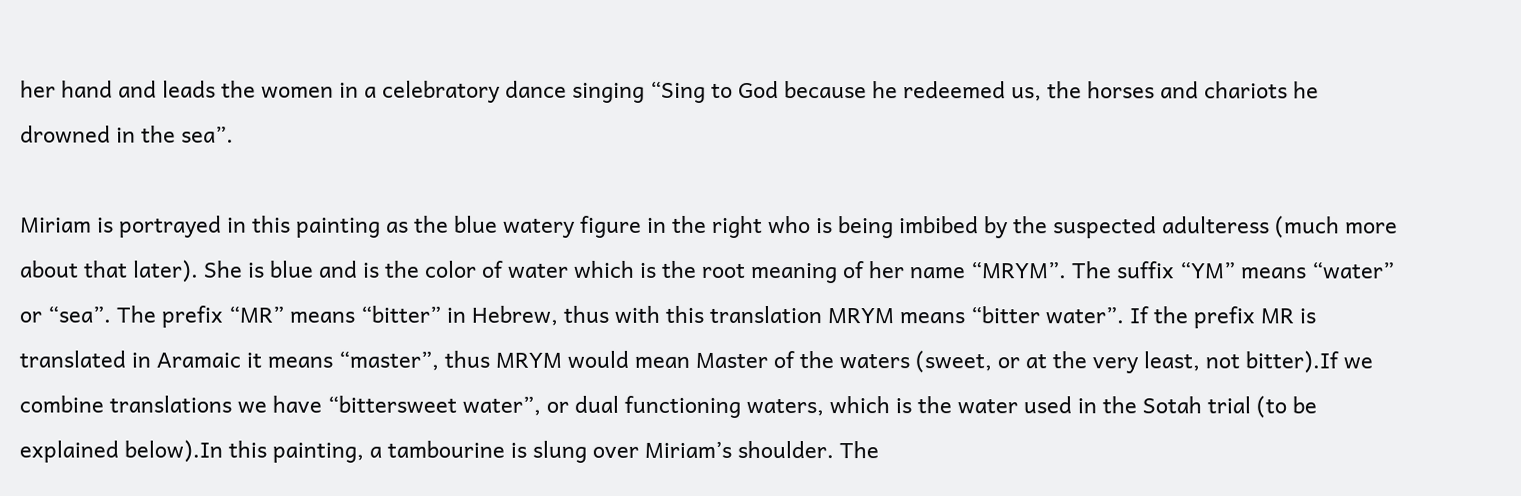her hand and leads the women in a celebratory dance singing “Sing to God because he redeemed us, the horses and chariots he drowned in the sea”.

Miriam is portrayed in this painting as the blue watery figure in the right who is being imbibed by the suspected adulteress (much more about that later). She is blue and is the color of water which is the root meaning of her name “MRYM”. The suffix “YM” means “water” or “sea”. The prefix “MR” means “bitter” in Hebrew, thus with this translation MRYM means “bitter water”. If the prefix MR is translated in Aramaic it means “master”, thus MRYM would mean Master of the waters (sweet, or at the very least, not bitter).If we combine translations we have “bittersweet water”, or dual functioning waters, which is the water used in the Sotah trial (to be explained below).In this painting, a tambourine is slung over Miriam’s shoulder. The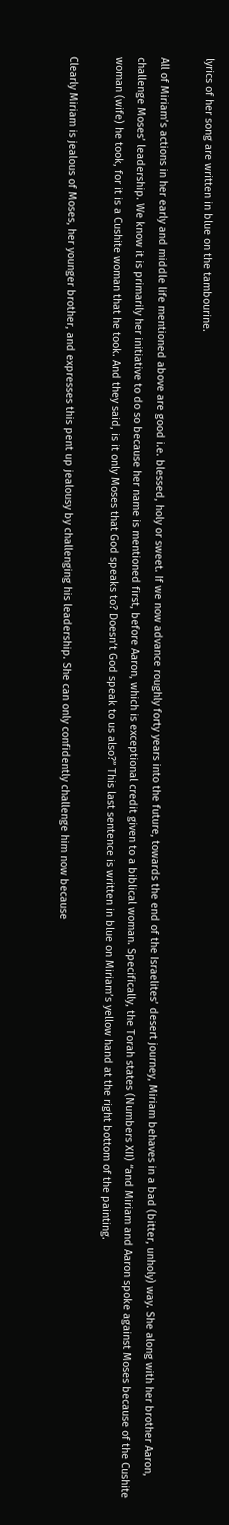lyrics of her song are written in blue on the tambourine.

All of Miriam’s actions in her early and middle life mentioned above are good i.e. blessed, holy or sweet. If we now advance roughly forty years into the future, towards the end of the Israelites’ desert journey, Miriam behaves in a bad (bitter, unholy) way. She along with her brother Aaron, challenge Moses’ leadership. We know it is primarily her initiative to do so because her name is mentioned first, before Aaron, which is exceptional credit given to a biblical woman. Specifically, the Torah states (Numbers XII) “and Miriam and Aaron spoke against Moses because of the Cushite woman (wife) he took, for it is a Cushite woman that he took. And they said, is it only Moses that God speaks to? Doesn’t God speak to us also?” This last sentence is written in blue on Miriam’s yellow hand at the right bottom of the painting.

Clearly Miriam is jealous of Moses, her younger brother, and expresses this pent up jealousy by challenging his leadership. She can only confidently challenge him now because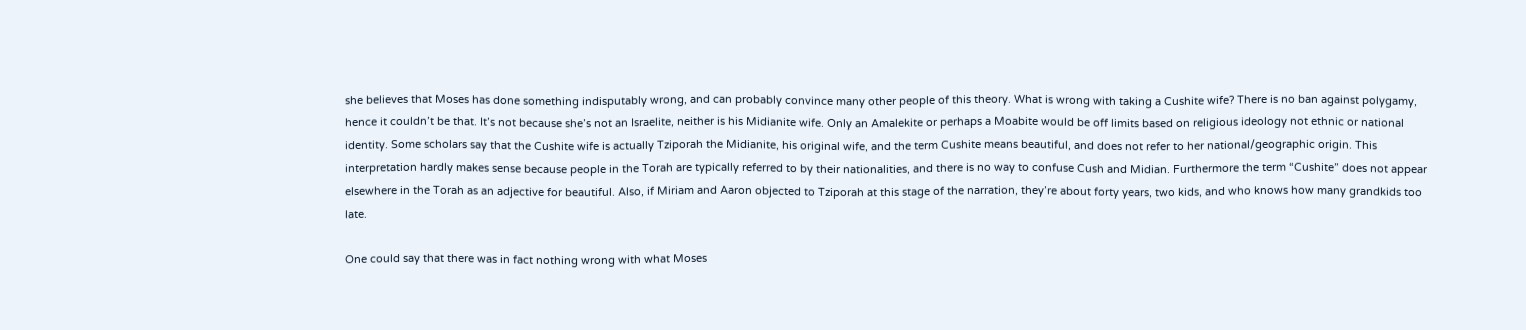she believes that Moses has done something indisputably wrong, and can probably convince many other people of this theory. What is wrong with taking a Cushite wife? There is no ban against polygamy, hence it couldn’t be that. It’s not because she’s not an Israelite, neither is his Midianite wife. Only an Amalekite or perhaps a Moabite would be off limits based on religious ideology not ethnic or national identity. Some scholars say that the Cushite wife is actually Tziporah the Midianite, his original wife, and the term Cushite means beautiful, and does not refer to her national/geographic origin. This interpretation hardly makes sense because people in the Torah are typically referred to by their nationalities, and there is no way to confuse Cush and Midian. Furthermore the term “Cushite” does not appear elsewhere in the Torah as an adjective for beautiful. Also, if Miriam and Aaron objected to Tziporah at this stage of the narration, they’re about forty years, two kids, and who knows how many grandkids too late.

One could say that there was in fact nothing wrong with what Moses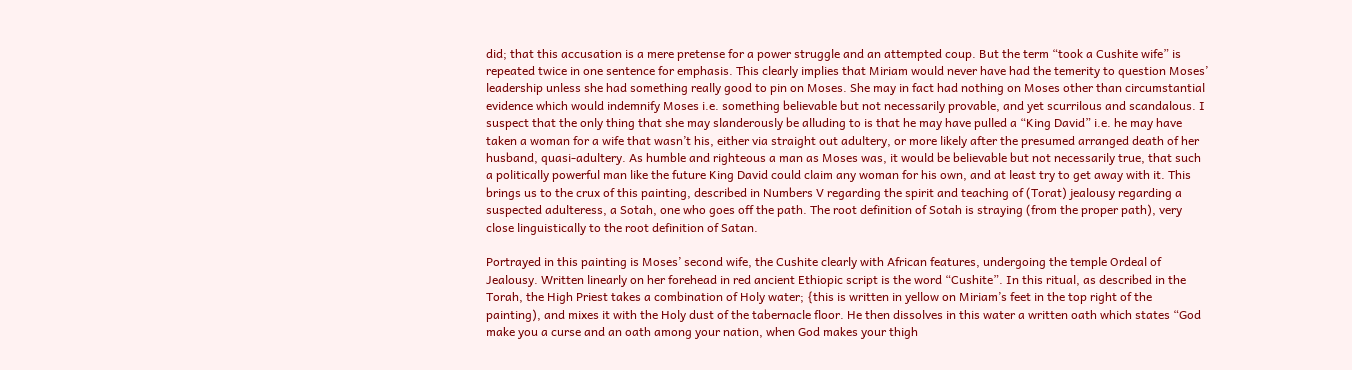did; that this accusation is a mere pretense for a power struggle and an attempted coup. But the term “took a Cushite wife” is repeated twice in one sentence for emphasis. This clearly implies that Miriam would never have had the temerity to question Moses’ leadership unless she had something really good to pin on Moses. She may in fact had nothing on Moses other than circumstantial evidence which would indemnify Moses i.e. something believable but not necessarily provable, and yet scurrilous and scandalous. I suspect that the only thing that she may slanderously be alluding to is that he may have pulled a “King David” i.e. he may have taken a woman for a wife that wasn’t his, either via straight out adultery, or more likely after the presumed arranged death of her husband, quasi-adultery. As humble and righteous a man as Moses was, it would be believable but not necessarily true, that such a politically powerful man like the future King David could claim any woman for his own, and at least try to get away with it. This brings us to the crux of this painting, described in Numbers V regarding the spirit and teaching of (Torat) jealousy regarding a suspected adulteress, a Sotah, one who goes off the path. The root definition of Sotah is straying (from the proper path), very close linguistically to the root definition of Satan.

Portrayed in this painting is Moses’ second wife, the Cushite clearly with African features, undergoing the temple Ordeal of Jealousy. Written linearly on her forehead in red ancient Ethiopic script is the word “Cushite”. In this ritual, as described in the Torah, the High Priest takes a combination of Holy water; {this is written in yellow on Miriam’s feet in the top right of the painting), and mixes it with the Holy dust of the tabernacle floor. He then dissolves in this water a written oath which states “God make you a curse and an oath among your nation, when God makes your thigh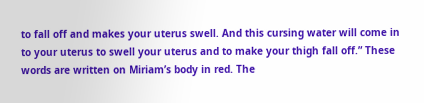to fall off and makes your uterus swell. And this cursing water will come in to your uterus to swell your uterus and to make your thigh fall off.” These words are written on Miriam’s body in red. The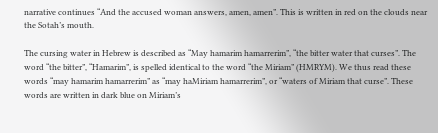narrative continues “And the accused woman answers, amen, amen”. This is written in red on the clouds near the Sotah’s mouth.

The cursing water in Hebrew is described as “May hamarim hamarrerim”, “the bitter water that curses”. The word “the bitter”, “Hamarim”, is spelled identical to the word “the Miriam” (HMRYM). We thus read these words “may hamarim hamarrerim” as “may haMiriam hamarrerim”, or “waters of Miriam that curse”. These words are written in dark blue on Miriam’s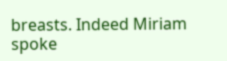breasts. Indeed Miriam spoke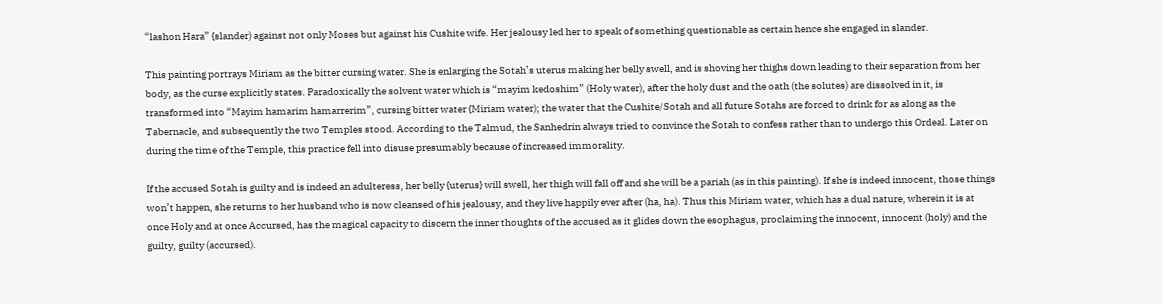“lashon Hara” {slander) against not only Moses but against his Cushite wife. Her jealousy led her to speak of something questionable as certain hence she engaged in slander.

This painting portrays Miriam as the bitter cursing water. She is enlarging the Sotah’s uterus making her belly swell, and is shoving her thighs down leading to their separation from her body, as the curse explicitly states. Paradoxically the solvent water which is “mayim kedoshim” (Holy water), after the holy dust and the oath (the solutes) are dissolved in it, is transformed into “Mayim hamarim hamarrerim”, cursing bitter water {Miriam water); the water that the Cushite/Sotah and all future Sotahs are forced to drink for as along as the Tabernacle, and subsequently the two Temples stood. According to the Talmud, the Sanhedrin always tried to convince the Sotah to confess rather than to undergo this Ordeal. Later on during the time of the Temple, this practice fell into disuse presumably because of increased immorality.

If the accused Sotah is guilty and is indeed an adulteress, her belly {uterus} will swell, her thigh will fall off and she will be a pariah (as in this painting). If she is indeed innocent, those things won’t happen, she returns to her husband who is now cleansed of his jealousy, and they live happily ever after (ha, ha). Thus this Miriam water, which has a dual nature, wherein it is at once Holy and at once Accursed, has the magical capacity to discern the inner thoughts of the accused as it glides down the esophagus, proclaiming the innocent, innocent (holy) and the guilty, guilty (accursed).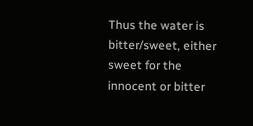Thus the water is bitter/sweet, either sweet for the innocent or bitter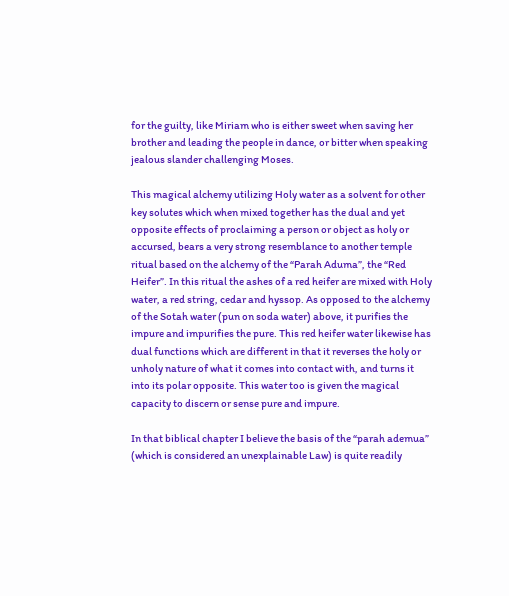for the guilty, like Miriam who is either sweet when saving her brother and leading the people in dance, or bitter when speaking jealous slander challenging Moses.

This magical alchemy utilizing Holy water as a solvent for other key solutes which when mixed together has the dual and yet opposite effects of proclaiming a person or object as holy or accursed, bears a very strong resemblance to another temple ritual based on the alchemy of the “Parah Aduma”, the “Red Heifer”. In this ritual the ashes of a red heifer are mixed with Holy water, a red string, cedar and hyssop. As opposed to the alchemy of the Sotah water (pun on soda water) above, it purifies the impure and impurifies the pure. This red heifer water likewise has dual functions which are different in that it reverses the holy or unholy nature of what it comes into contact with, and turns it into its polar opposite. This water too is given the magical capacity to discern or sense pure and impure.

In that biblical chapter I believe the basis of the “parah ademua” (which is considered an unexplainable Law) is quite readily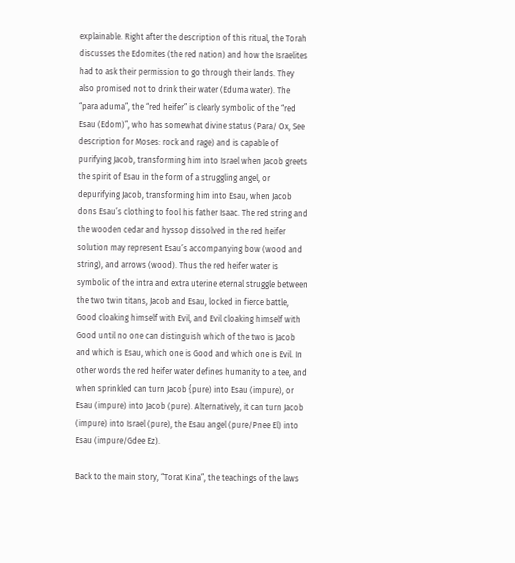explainable. Right after the description of this ritual, the Torah discusses the Edomites (the red nation) and how the Israelites had to ask their permission to go through their lands. They also promised not to drink their water (Eduma water). The “para aduma”, the “red heifer” is clearly symbolic of the “red Esau (Edom)”, who has somewhat divine status (Para/ Ox, See description for Moses: rock and rage) and is capable of purifying Jacob, transforming him into Israel when Jacob greets the spirit of Esau in the form of a struggling angel, or depurifying Jacob, transforming him into Esau, when Jacob dons Esau’s clothing to fool his father Isaac. The red string and the wooden cedar and hyssop dissolved in the red heifer solution may represent Esau’s accompanying bow (wood and string), and arrows (wood). Thus the red heifer water is symbolic of the intra and extra uterine eternal struggle between the two twin titans, Jacob and Esau, locked in fierce battle, Good cloaking himself with Evil, and Evil cloaking himself with Good until no one can distinguish which of the two is Jacob and which is Esau, which one is Good and which one is Evil. In other words the red heifer water defines humanity to a tee, and when sprinkled can turn Jacob {pure) into Esau (impure), or Esau (impure) into Jacob (pure). Alternatively, it can turn Jacob (impure) into Israel (pure), the Esau angel (pure/Pnee El) into Esau (impure/Gdee Ez).

Back to the main story, “Torat Kina”, the teachings of the laws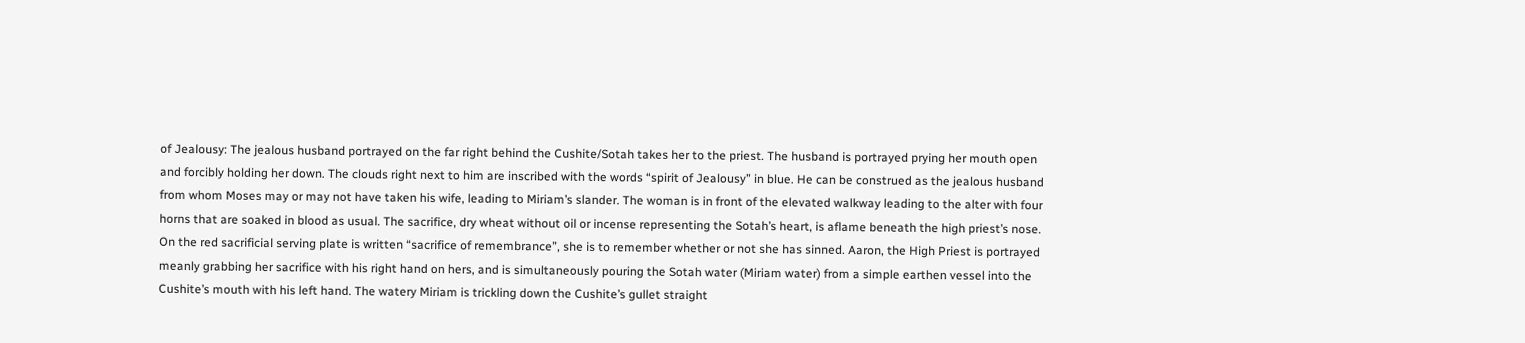of Jealousy: The jealous husband portrayed on the far right behind the Cushite/Sotah takes her to the priest. The husband is portrayed prying her mouth open and forcibly holding her down. The clouds right next to him are inscribed with the words “spirit of Jealousy” in blue. He can be construed as the jealous husband from whom Moses may or may not have taken his wife, leading to Miriam’s slander. The woman is in front of the elevated walkway leading to the alter with four horns that are soaked in blood as usual. The sacrifice, dry wheat without oil or incense representing the Sotah’s heart, is aflame beneath the high priest’s nose. On the red sacrificial serving plate is written “sacrifice of remembrance”, she is to remember whether or not she has sinned. Aaron, the High Priest is portrayed meanly grabbing her sacrifice with his right hand on hers, and is simultaneously pouring the Sotah water (Miriam water) from a simple earthen vessel into the Cushite’s mouth with his left hand. The watery Miriam is trickling down the Cushite’s gullet straight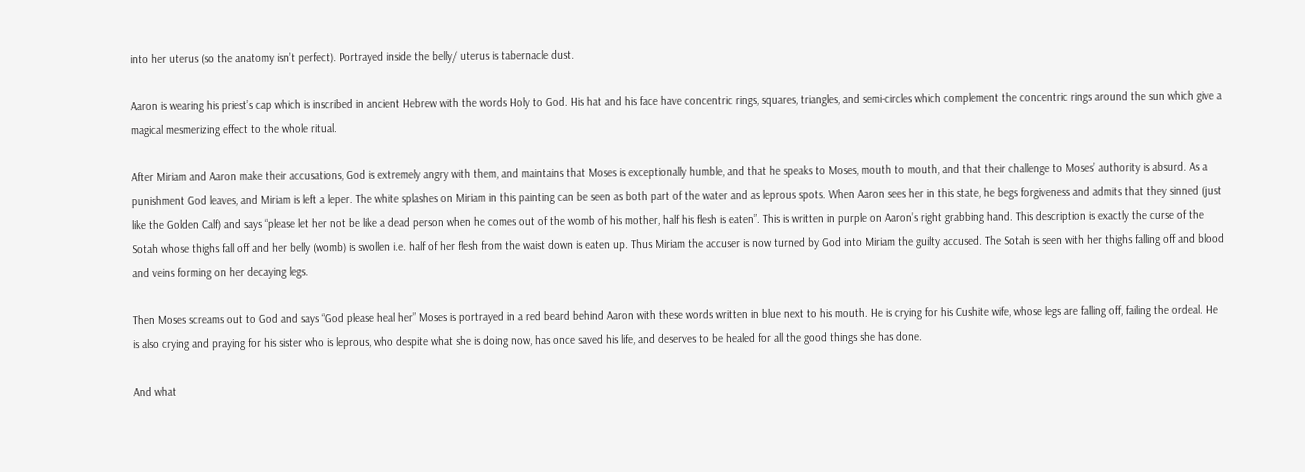into her uterus (so the anatomy isn’t perfect). Portrayed inside the belly/ uterus is tabernacle dust.

Aaron is wearing his priest’s cap which is inscribed in ancient Hebrew with the words Holy to God. His hat and his face have concentric rings, squares, triangles, and semi-circles which complement the concentric rings around the sun which give a magical mesmerizing effect to the whole ritual.

After Miriam and Aaron make their accusations, God is extremely angry with them, and maintains that Moses is exceptionally humble, and that he speaks to Moses, mouth to mouth, and that their challenge to Moses’ authority is absurd. As a punishment God leaves, and Miriam is left a leper. The white splashes on Miriam in this painting can be seen as both part of the water and as leprous spots. When Aaron sees her in this state, he begs forgiveness and admits that they sinned (just like the Golden Calf) and says “please let her not be like a dead person when he comes out of the womb of his mother, half his flesh is eaten”. This is written in purple on Aaron’s right grabbing hand. This description is exactly the curse of the Sotah whose thighs fall off and her belly (womb) is swollen i.e. half of her flesh from the waist down is eaten up. Thus Miriam the accuser is now turned by God into Miriam the guilty accused. The Sotah is seen with her thighs falling off and blood and veins forming on her decaying legs.

Then Moses screams out to God and says “God please heal her” Moses is portrayed in a red beard behind Aaron with these words written in blue next to his mouth. He is crying for his Cushite wife, whose legs are falling off, failing the ordeal. He is also crying and praying for his sister who is leprous, who despite what she is doing now, has once saved his life, and deserves to be healed for all the good things she has done.

And what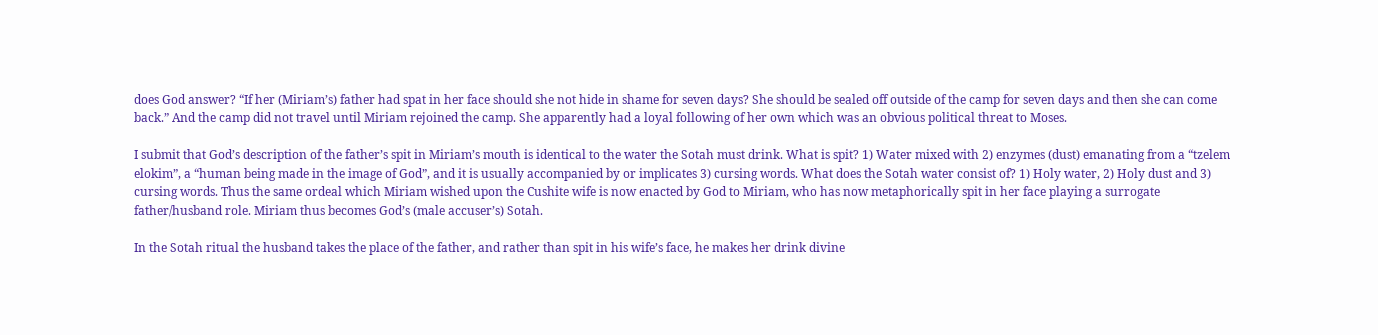does God answer? “If her (Miriam’s) father had spat in her face should she not hide in shame for seven days? She should be sealed off outside of the camp for seven days and then she can come back.” And the camp did not travel until Miriam rejoined the camp. She apparently had a loyal following of her own which was an obvious political threat to Moses.

I submit that God’s description of the father’s spit in Miriam’s mouth is identical to the water the Sotah must drink. What is spit? 1) Water mixed with 2) enzymes (dust) emanating from a “tzelem elokim”, a “human being made in the image of God”, and it is usually accompanied by or implicates 3) cursing words. What does the Sotah water consist of? 1) Holy water, 2) Holy dust and 3) cursing words. Thus the same ordeal which Miriam wished upon the Cushite wife is now enacted by God to Miriam, who has now metaphorically spit in her face playing a surrogate father/husband role. Miriam thus becomes God’s (male accuser’s) Sotah.

In the Sotah ritual the husband takes the place of the father, and rather than spit in his wife’s face, he makes her drink divine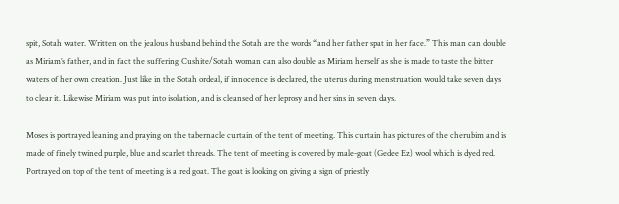spit, Sotah water. Written on the jealous husband behind the Sotah are the words “and her father spat in her face.” This man can double as Miriam’s father, and in fact the suffering Cushite/Sotah woman can also double as Miriam herself as she is made to taste the bitter waters of her own creation. Just like in the Sotah ordeal, if innocence is declared, the uterus during menstruation would take seven days to clear it. Likewise Miriam was put into isolation, and is cleansed of her leprosy and her sins in seven days.

Moses is portrayed leaning and praying on the tabernacle curtain of the tent of meeting. This curtain has pictures of the cherubim and is made of finely twined purple, blue and scarlet threads. The tent of meeting is covered by male-goat (Gedee Ez) wool which is dyed red. Portrayed on top of the tent of meeting is a red goat. The goat is looking on giving a sign of priestly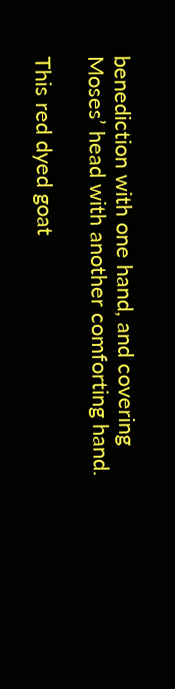benediction with one hand, and covering Moses’ head with another comforting hand.

This red dyed goat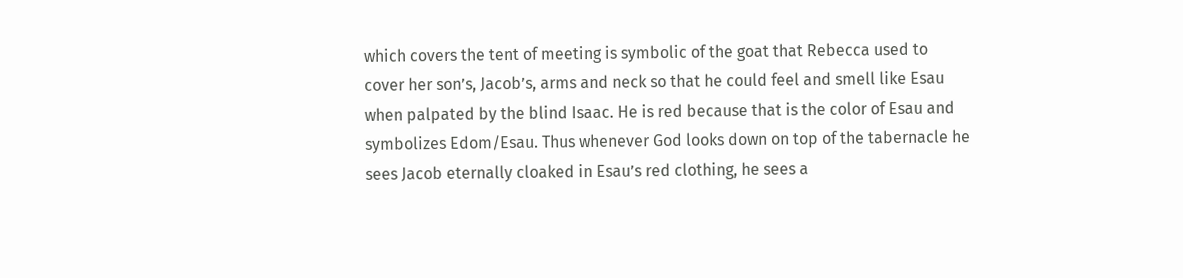which covers the tent of meeting is symbolic of the goat that Rebecca used to cover her son’s, Jacob’s, arms and neck so that he could feel and smell like Esau when palpated by the blind Isaac. He is red because that is the color of Esau and symbolizes Edom/Esau. Thus whenever God looks down on top of the tabernacle he sees Jacob eternally cloaked in Esau’s red clothing, he sees a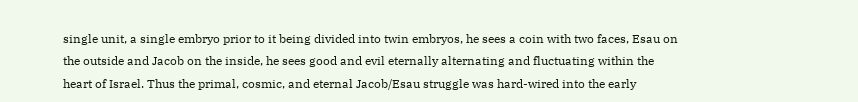single unit, a single embryo prior to it being divided into twin embryos, he sees a coin with two faces, Esau on the outside and Jacob on the inside, he sees good and evil eternally alternating and fluctuating within the heart of Israel. Thus the primal, cosmic, and eternal Jacob/Esau struggle was hard-wired into the early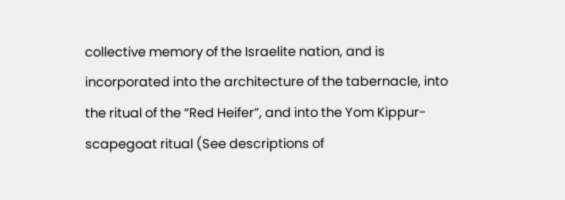collective memory of the Israelite nation, and is incorporated into the architecture of the tabernacle, into the ritual of the “Red Heifer”, and into the Yom Kippur- scapegoat ritual (See descriptions of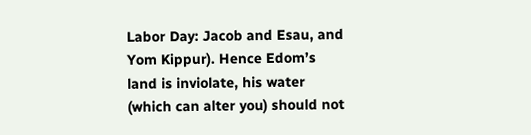Labor Day: Jacob and Esau, and Yom Kippur). Hence Edom’s land is inviolate, his water (which can alter you) should not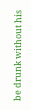be drunk without his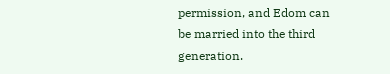permission, and Edom can be married into the third generation.